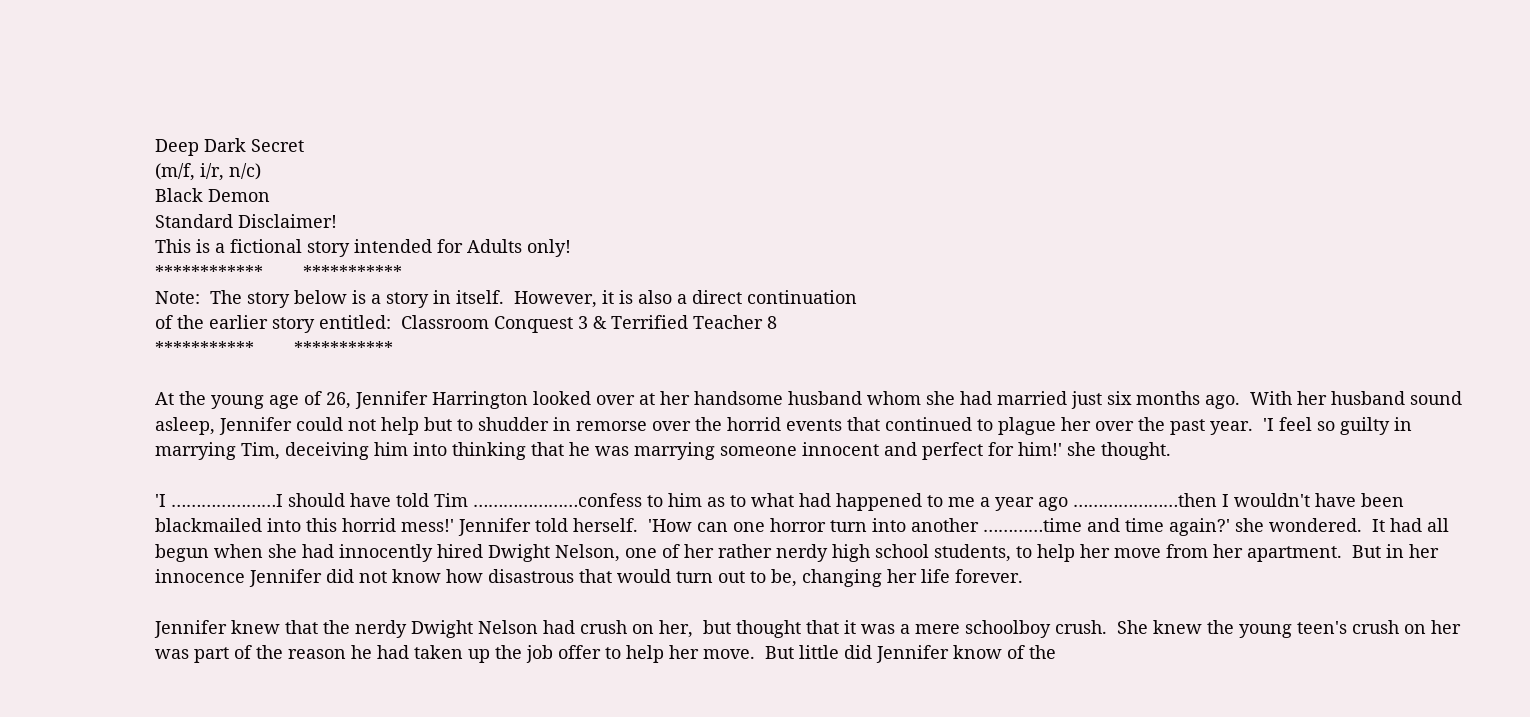Deep Dark Secret
(m/f, i/r, n/c)
Black Demon
Standard Disclaimer!
This is a fictional story intended for Adults only!
************        ***********
Note:  The story below is a story in itself.  However, it is also a direct continuation
of the earlier story entitled:  Classroom Conquest 3 & Terrified Teacher 8
***********        ***********

At the young age of 26, Jennifer Harrington looked over at her handsome husband whom she had married just six months ago.  With her husband sound asleep, Jennifer could not help but to shudder in remorse over the horrid events that continued to plague her over the past year.  'I feel so guilty in marrying Tim, deceiving him into thinking that he was marrying someone innocent and perfect for him!' she thought.

'I …………………I should have told Tim …………………confess to him as to what had happened to me a year ago …………………then I wouldn't have been blackmailed into this horrid mess!' Jennifer told herself.  'How can one horror turn into another …………time and time again?' she wondered.  It had all begun when she had innocently hired Dwight Nelson, one of her rather nerdy high school students, to help her move from her apartment.  But in her innocence Jennifer did not know how disastrous that would turn out to be, changing her life forever.

Jennifer knew that the nerdy Dwight Nelson had crush on her,  but thought that it was a mere schoolboy crush.  She knew the young teen's crush on her was part of the reason he had taken up the job offer to help her move.  But little did Jennifer know of the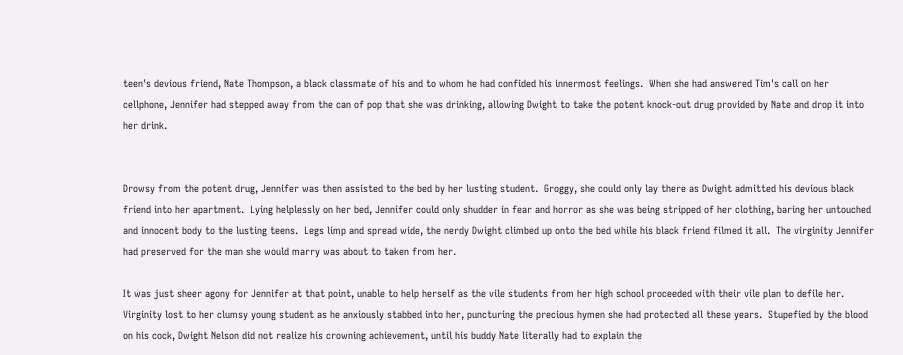teen's devious friend, Nate Thompson, a black classmate of his and to whom he had confided his innermost feelings.  When she had answered Tim's call on her cellphone, Jennifer had stepped away from the can of pop that she was drinking, allowing Dwight to take the potent knock-out drug provided by Nate and drop it into her drink.


Drowsy from the potent drug, Jennifer was then assisted to the bed by her lusting student.  Groggy, she could only lay there as Dwight admitted his devious black friend into her apartment.  Lying helplessly on her bed, Jennifer could only shudder in fear and horror as she was being stripped of her clothing, baring her untouched and innocent body to the lusting teens.  Legs limp and spread wide, the nerdy Dwight climbed up onto the bed while his black friend filmed it all.  The virginity Jennifer had preserved for the man she would marry was about to taken from her.

It was just sheer agony for Jennifer at that point, unable to help herself as the vile students from her high school proceeded with their vile plan to defile her.  Virginity lost to her clumsy young student as he anxiously stabbed into her, puncturing the precious hymen she had protected all these years.  Stupefied by the blood on his cock, Dwight Nelson did not realize his crowning achievement, until his buddy Nate literally had to explain the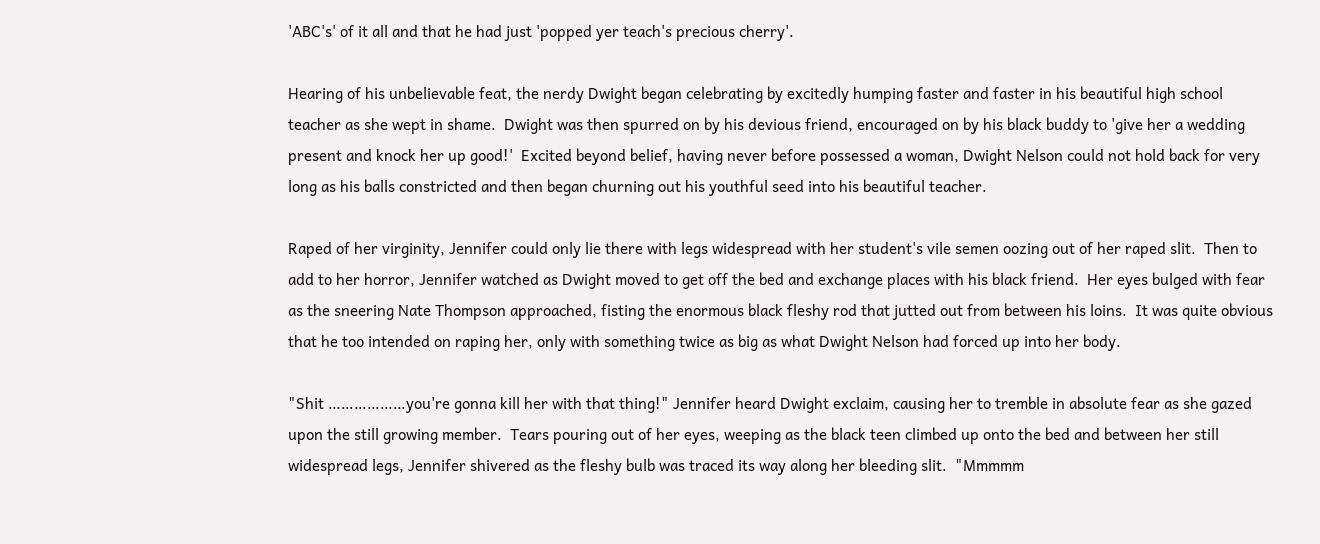'ABC's' of it all and that he had just 'popped yer teach's precious cherry'.

Hearing of his unbelievable feat, the nerdy Dwight began celebrating by excitedly humping faster and faster in his beautiful high school teacher as she wept in shame.  Dwight was then spurred on by his devious friend, encouraged on by his black buddy to 'give her a wedding present and knock her up good!'  Excited beyond belief, having never before possessed a woman, Dwight Nelson could not hold back for very long as his balls constricted and then began churning out his youthful seed into his beautiful teacher.

Raped of her virginity, Jennifer could only lie there with legs widespread with her student's vile semen oozing out of her raped slit.  Then to add to her horror, Jennifer watched as Dwight moved to get off the bed and exchange places with his black friend.  Her eyes bulged with fear as the sneering Nate Thompson approached, fisting the enormous black fleshy rod that jutted out from between his loins.  It was quite obvious that he too intended on raping her, only with something twice as big as what Dwight Nelson had forced up into her body.

"Shit ………………you're gonna kill her with that thing!" Jennifer heard Dwight exclaim, causing her to tremble in absolute fear as she gazed upon the still growing member.  Tears pouring out of her eyes, weeping as the black teen climbed up onto the bed and between her still widespread legs, Jennifer shivered as the fleshy bulb was traced its way along her bleeding slit.  "Mmmmm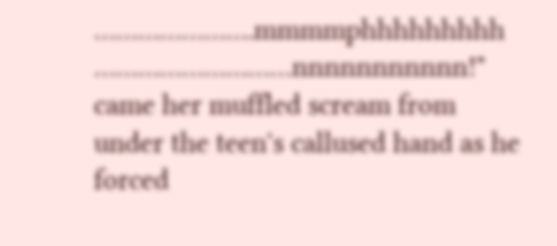………………….mmmmphhhhhhhhh ………………………nnnnnnnnnnn!" came her muffled scream from under the teen's callused hand as he forced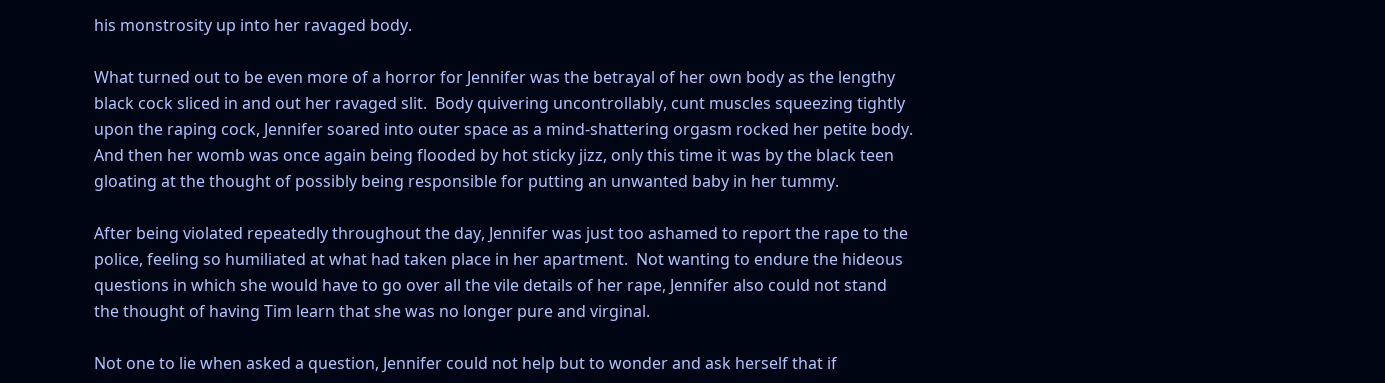his monstrosity up into her ravaged body.

What turned out to be even more of a horror for Jennifer was the betrayal of her own body as the lengthy black cock sliced in and out her ravaged slit.  Body quivering uncontrollably, cunt muscles squeezing tightly upon the raping cock, Jennifer soared into outer space as a mind-shattering orgasm rocked her petite body.  And then her womb was once again being flooded by hot sticky jizz, only this time it was by the black teen gloating at the thought of possibly being responsible for putting an unwanted baby in her tummy.

After being violated repeatedly throughout the day, Jennifer was just too ashamed to report the rape to the police, feeling so humiliated at what had taken place in her apartment.  Not wanting to endure the hideous questions in which she would have to go over all the vile details of her rape, Jennifer also could not stand the thought of having Tim learn that she was no longer pure and virginal.

Not one to lie when asked a question, Jennifer could not help but to wonder and ask herself that if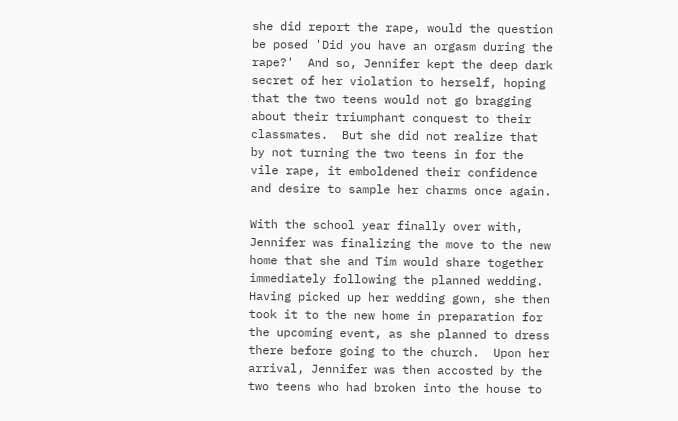she did report the rape, would the question be posed 'Did you have an orgasm during the rape?'  And so, Jennifer kept the deep dark secret of her violation to herself, hoping that the two teens would not go bragging about their triumphant conquest to their classmates.  But she did not realize that by not turning the two teens in for the vile rape, it emboldened their confidence and desire to sample her charms once again.

With the school year finally over with, Jennifer was finalizing the move to the new home that she and Tim would share together immediately following the planned wedding.  Having picked up her wedding gown, she then took it to the new home in preparation for the upcoming event, as she planned to dress there before going to the church.  Upon her arrival, Jennifer was then accosted by the two teens who had broken into the house to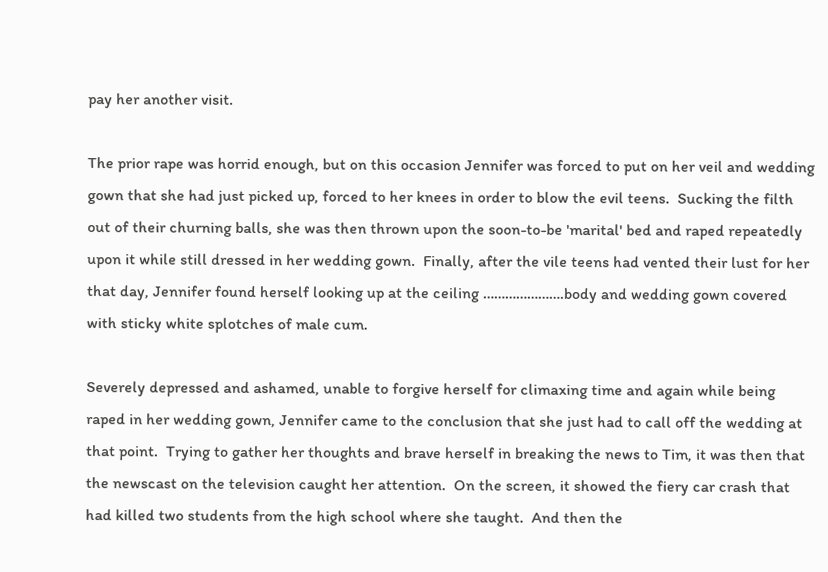pay her another visit.

The prior rape was horrid enough, but on this occasion Jennifer was forced to put on her veil and wedding gown that she had just picked up, forced to her knees in order to blow the evil teens.  Sucking the filth out of their churning balls, she was then thrown upon the soon-to-be 'marital' bed and raped repeatedly upon it while still dressed in her wedding gown.  Finally, after the vile teens had vented their lust for her that day, Jennifer found herself looking up at the ceiling ………………….body and wedding gown covered with sticky white splotches of male cum.

Severely depressed and ashamed, unable to forgive herself for climaxing time and again while being raped in her wedding gown, Jennifer came to the conclusion that she just had to call off the wedding at that point.  Trying to gather her thoughts and brave herself in breaking the news to Tim, it was then that the newscast on the television caught her attention.  On the screen, it showed the fiery car crash that had killed two students from the high school where she taught.  And then the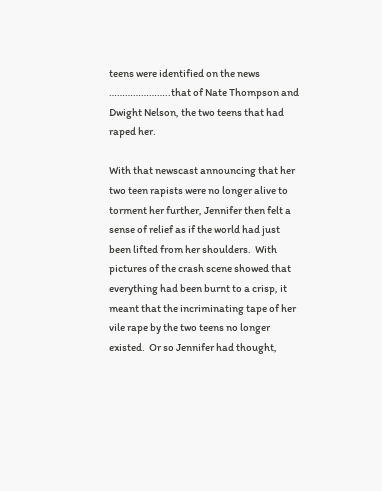teens were identified on the news …………………..that of Nate Thompson and Dwight Nelson, the two teens that had raped her.

With that newscast announcing that her two teen rapists were no longer alive to torment her further, Jennifer then felt a sense of relief as if the world had just been lifted from her shoulders.  With pictures of the crash scene showed that everything had been burnt to a crisp, it meant that the incriminating tape of her vile rape by the two teens no longer existed.  Or so Jennifer had thought,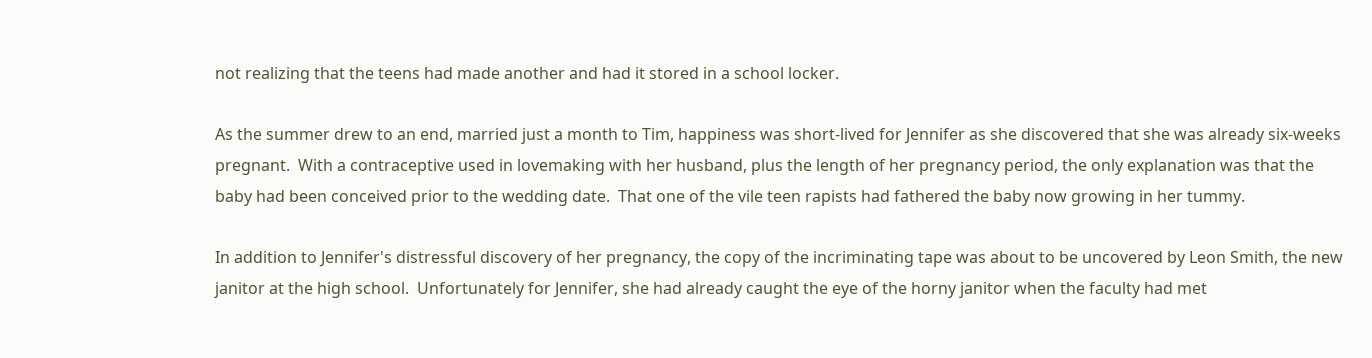not realizing that the teens had made another and had it stored in a school locker.

As the summer drew to an end, married just a month to Tim, happiness was short-lived for Jennifer as she discovered that she was already six-weeks pregnant.  With a contraceptive used in lovemaking with her husband, plus the length of her pregnancy period, the only explanation was that the baby had been conceived prior to the wedding date.  That one of the vile teen rapists had fathered the baby now growing in her tummy.

In addition to Jennifer's distressful discovery of her pregnancy, the copy of the incriminating tape was about to be uncovered by Leon Smith, the new janitor at the high school.  Unfortunately for Jennifer, she had already caught the eye of the horny janitor when the faculty had met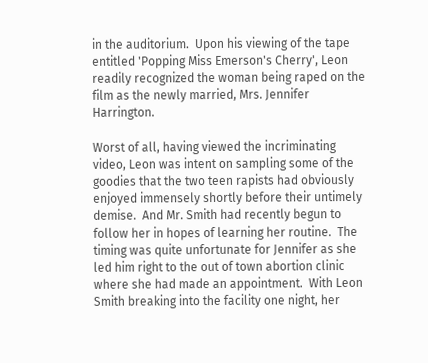in the auditorium.  Upon his viewing of the tape entitled 'Popping Miss Emerson's Cherry', Leon readily recognized the woman being raped on the film as the newly married, Mrs. Jennifer Harrington.

Worst of all, having viewed the incriminating video, Leon was intent on sampling some of the goodies that the two teen rapists had obviously enjoyed immensely shortly before their untimely demise.  And Mr. Smith had recently begun to follow her in hopes of learning her routine.  The timing was quite unfortunate for Jennifer as she led him right to the out of town abortion clinic where she had made an appointment.  With Leon Smith breaking into the facility one night, her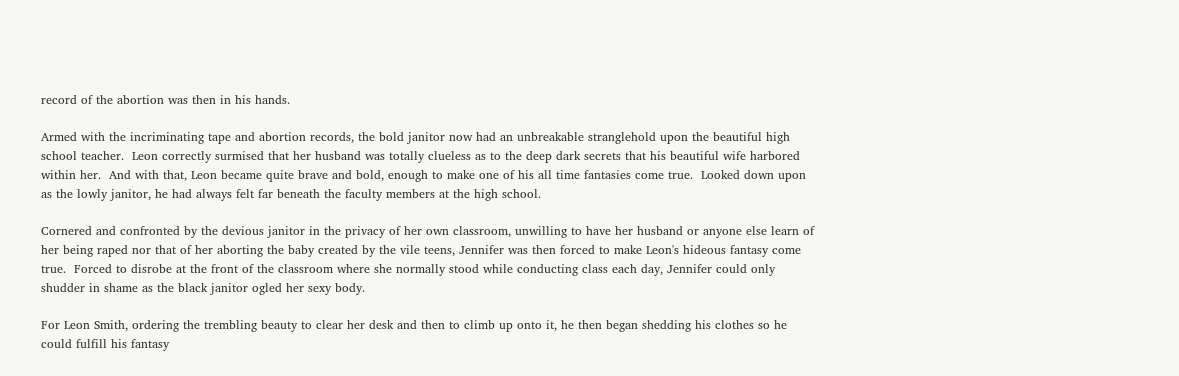record of the abortion was then in his hands.

Armed with the incriminating tape and abortion records, the bold janitor now had an unbreakable stranglehold upon the beautiful high school teacher.  Leon correctly surmised that her husband was totally clueless as to the deep dark secrets that his beautiful wife harbored within her.  And with that, Leon became quite brave and bold, enough to make one of his all time fantasies come true.  Looked down upon as the lowly janitor, he had always felt far beneath the faculty members at the high school.

Cornered and confronted by the devious janitor in the privacy of her own classroom, unwilling to have her husband or anyone else learn of her being raped nor that of her aborting the baby created by the vile teens, Jennifer was then forced to make Leon's hideous fantasy come true.  Forced to disrobe at the front of the classroom where she normally stood while conducting class each day, Jennifer could only shudder in shame as the black janitor ogled her sexy body.

For Leon Smith, ordering the trembling beauty to clear her desk and then to climb up onto it, he then began shedding his clothes so he could fulfill his fantasy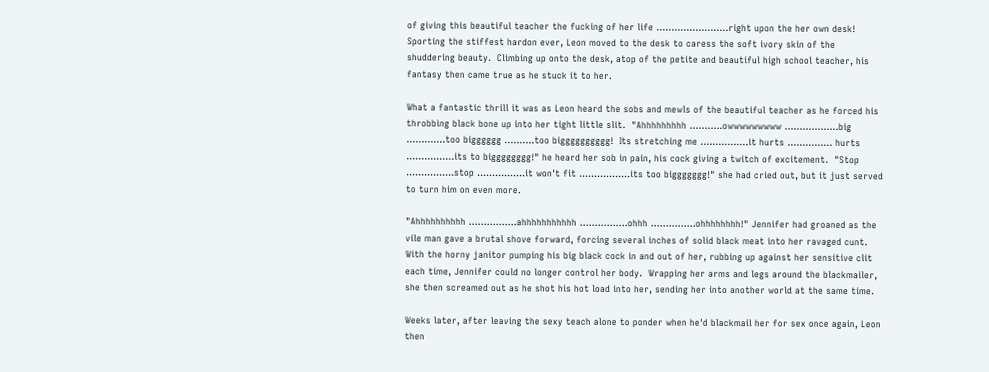of giving this beautiful teacher the fucking of her life ……………………right upon the her own desk!  Sporting the stiffest hardon ever, Leon moved to the desk to caress the soft ivory skin of the shuddering beauty.  Climbing up onto the desk, atop of the petite and beautiful high school teacher, his fantasy then came true as he stuck it to her.

What a fantastic thrill it was as Leon heard the sobs and mewls of the beautiful teacher as he forced his throbbing black bone up into her tight little slit.  "Ahhhhhhhhh ………..owwwwwwwww ………………big ………….too bigggggg ……….too bigggggggggg!  Its stretching me …………….it hurts …………… hurts …………….its to bigggggggg!" he heard her sob in pain, his cock giving a twitch of excitement.  "Stop …………….stop …………….it won't fit ……………..its too biggggggg!" she had cried out, but it just served to turn him on even more.

"Ahhhhhhhhhh …………….ahhhhhhhhhhh …………….ohhh ……………ohhhhhhhh!" Jennifer had groaned as the vile man gave a brutal shove forward, forcing several inches of solid black meat into her ravaged cunt.  With the horny janitor pumping his big black cock in and out of her, rubbing up against her sensitive clit each time, Jennifer could no longer control her body.  Wrapping her arms and legs around the blackmailer, she then screamed out as he shot his hot load into her, sending her into another world at the same time.

Weeks later, after leaving the sexy teach alone to ponder when he'd blackmail her for sex once again, Leon then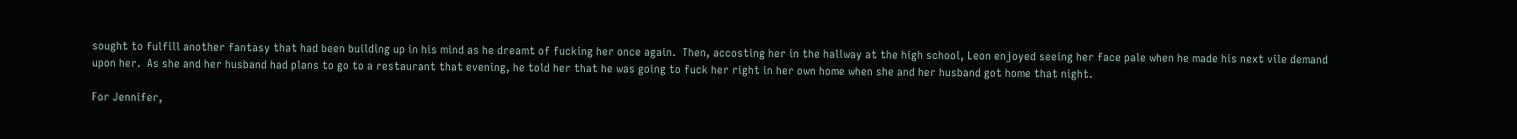sought to fulfill another fantasy that had been building up in his mind as he dreamt of fucking her once again.  Then, accosting her in the hallway at the high school, Leon enjoyed seeing her face pale when he made his next vile demand upon her.  As she and her husband had plans to go to a restaurant that evening, he told her that he was going to fuck her right in her own home when she and her husband got home that night.

For Jennifer,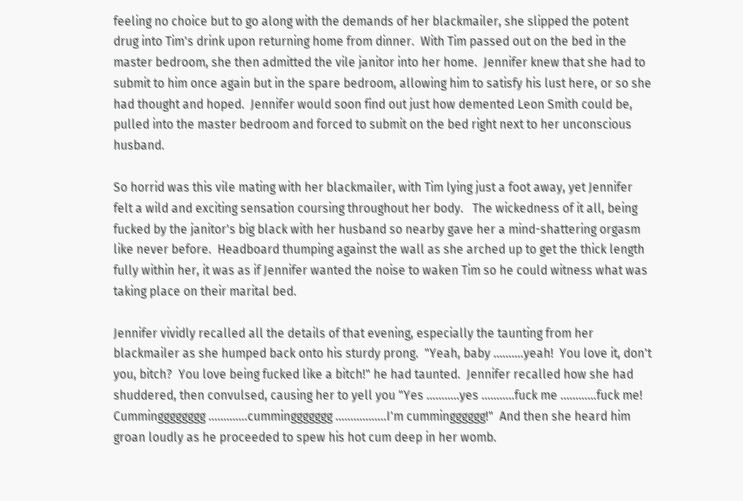feeling no choice but to go along with the demands of her blackmailer, she slipped the potent drug into Tim's drink upon returning home from dinner.  With Tim passed out on the bed in the master bedroom, she then admitted the vile janitor into her home.  Jennifer knew that she had to submit to him once again but in the spare bedroom, allowing him to satisfy his lust here, or so she had thought and hoped.  Jennifer would soon find out just how demented Leon Smith could be, pulled into the master bedroom and forced to submit on the bed right next to her unconscious husband.

So horrid was this vile mating with her blackmailer, with Tim lying just a foot away, yet Jennifer felt a wild and exciting sensation coursing throughout her body.   The wickedness of it all, being fucked by the janitor's big black with her husband so nearby gave her a mind-shattering orgasm like never before.  Headboard thumping against the wall as she arched up to get the thick length fully within her, it was as if Jennifer wanted the noise to waken Tim so he could witness what was taking place on their marital bed.

Jennifer vividly recalled all the details of that evening, especially the taunting from her blackmailer as she humped back onto his sturdy prong.  "Yeah, baby ……….yeah!  You love it, don't you, bitch?  You love being fucked like a bitch!" he had taunted.  Jennifer recalled how she had shuddered, then convulsed, causing her to yell you "Yes ………..yes ………..fuck me …………fuck me!  Cummingggggggg ………….cumminggggggg ……………..I'm cummingggggg!"  And then she heard him groan loudly as he proceeded to spew his hot cum deep in her womb.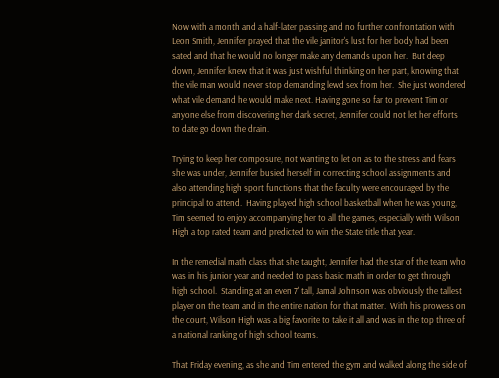Now with a month and a half-later passing and no further confrontation with Leon Smith, Jennifer prayed that the vile janitor's lust for her body had been sated and that he would no longer make any demands upon her.  But deep down, Jennifer knew that it was just wishful thinking on her part, knowing that the vile man would never stop demanding lewd sex from her.  She just wondered what vile demand he would make next. Having gone so far to prevent Tim or anyone else from discovering her dark secret, Jennifer could not let her efforts to date go down the drain.

Trying to keep her composure, not wanting to let on as to the stress and fears she was under, Jennifer busied herself in correcting school assignments and also attending high sport functions that the faculty were encouraged by the principal to attend.  Having played high school basketball when he was young, Tim seemed to enjoy accompanying her to all the games, especially with Wilson High a top rated team and predicted to win the State title that year.

In the remedial math class that she taught, Jennifer had the star of the team who was in his junior year and needed to pass basic math in order to get through high school.  Standing at an even 7' tall, Jamal Johnson was obviously the tallest player on the team and in the entire nation for that matter.  With his prowess on the court, Wilson High was a big favorite to take it all and was in the top three of a national ranking of high school teams.

That Friday evening, as she and Tim entered the gym and walked along the side of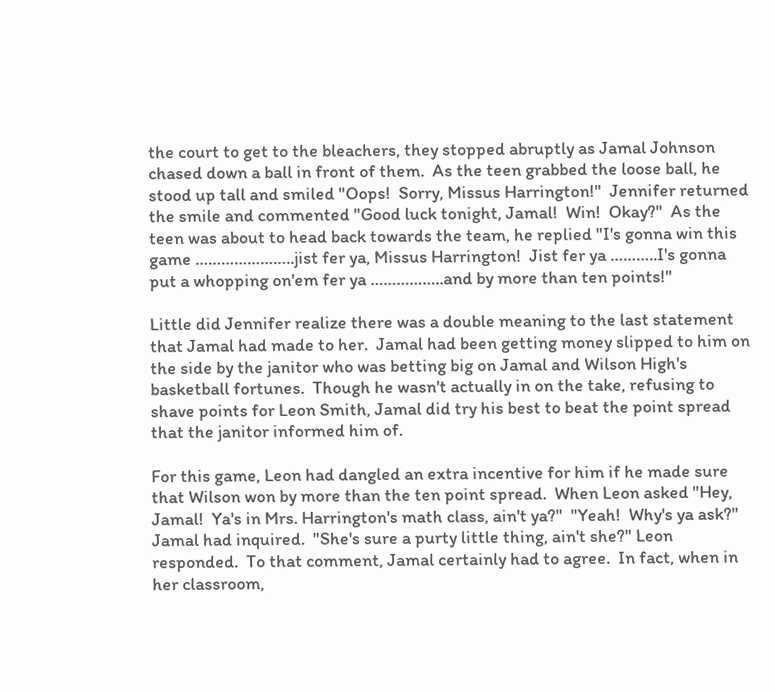the court to get to the bleachers, they stopped abruptly as Jamal Johnson chased down a ball in front of them.  As the teen grabbed the loose ball, he stood up tall and smiled "Oops!  Sorry, Missus Harrington!"  Jennifer returned the smile and commented "Good luck tonight, Jamal!  Win!  Okay?"  As the teen was about to head back towards the team, he replied "I's gonna win this game …………………..jist fer ya, Missus Harrington!  Jist fer ya ………..I's gonna put a whopping on'em fer ya ……………..and by more than ten points!"

Little did Jennifer realize there was a double meaning to the last statement that Jamal had made to her.  Jamal had been getting money slipped to him on the side by the janitor who was betting big on Jamal and Wilson High's basketball fortunes.  Though he wasn't actually in on the take, refusing to shave points for Leon Smith, Jamal did try his best to beat the point spread that the janitor informed him of.

For this game, Leon had dangled an extra incentive for him if he made sure that Wilson won by more than the ten point spread.  When Leon asked "Hey, Jamal!  Ya's in Mrs. Harrington's math class, ain't ya?"  "Yeah!  Why's ya ask?" Jamal had inquired.  "She's sure a purty little thing, ain't she?" Leon responded.  To that comment, Jamal certainly had to agree.  In fact, when in her classroom,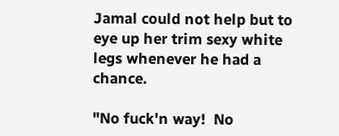Jamal could not help but to eye up her trim sexy white legs whenever he had a chance.

"No fuck'n way!  No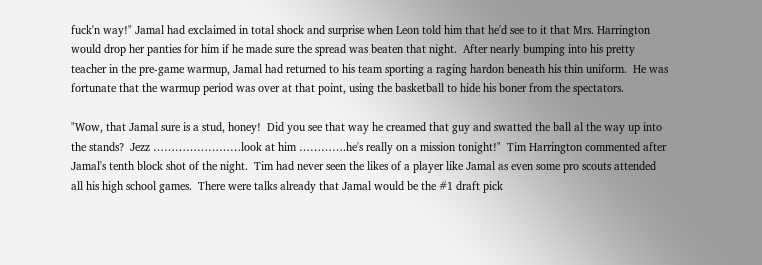fuck'n way!" Jamal had exclaimed in total shock and surprise when Leon told him that he'd see to it that Mrs. Harrington would drop her panties for him if he made sure the spread was beaten that night.  After nearly bumping into his pretty teacher in the pre-game warmup, Jamal had returned to his team sporting a raging hardon beneath his thin uniform.  He was fortunate that the warmup period was over at that point, using the basketball to hide his boner from the spectators.

"Wow, that Jamal sure is a stud, honey!  Did you see that way he creamed that guy and swatted the ball al the way up into the stands?  Jezz ……………………look at him ………….he's really on a mission tonight!"  Tim Harrington commented after Jamal's tenth block shot of the night.  Tim had never seen the likes of a player like Jamal as even some pro scouts attended all his high school games.  There were talks already that Jamal would be the #1 draft pick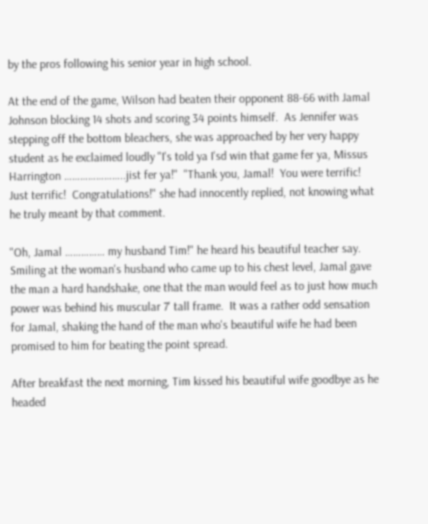by the pros following his senior year in high school.

At the end of the game, Wilson had beaten their opponent 88-66 with Jamal Johnson blocking 14 shots and scoring 34 points himself.  As Jennifer was stepping off the bottom bleachers, she was approached by her very happy student as he exclaimed loudly "I's told ya I'sd win that game fer ya, Missus Harrington …………………..jist fer ya!"  "Thank you, Jamal!  You were terrific!  Just terrific!  Congratulations!" she had innocently replied, not knowing what he truly meant by that comment.

"Oh, Jamal …………… my husband Tim!" he heard his beautiful teacher say.  Smiling at the woman's husband who came up to his chest level, Jamal gave the man a hard handshake, one that the man would feel as to just how much power was behind his muscular 7' tall frame.  It was a rather odd sensation for Jamal, shaking the hand of the man who's beautiful wife he had been promised to him for beating the point spread.

After breakfast the next morning, Tim kissed his beautiful wife goodbye as he headed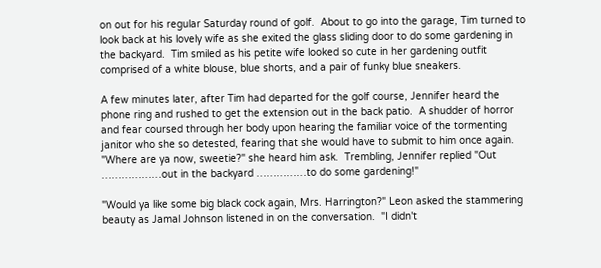on out for his regular Saturday round of golf.  About to go into the garage, Tim turned to look back at his lovely wife as she exited the glass sliding door to do some gardening in the backyard.  Tim smiled as his petite wife looked so cute in her gardening outfit comprised of a white blouse, blue shorts, and a pair of funky blue sneakers.

A few minutes later, after Tim had departed for the golf course, Jennifer heard the phone ring and rushed to get the extension out in the back patio.  A shudder of horror and fear coursed through her body upon hearing the familiar voice of the tormenting janitor who she so detested, fearing that she would have to submit to him once again.  "Where are ya now, sweetie?" she heard him ask.  Trembling, Jennifer replied "Out ………………out in the backyard ……………to do some gardening!"

"Would ya like some big black cock again, Mrs. Harrington?" Leon asked the stammering beauty as Jamal Johnson listened in on the conversation.  "I didn't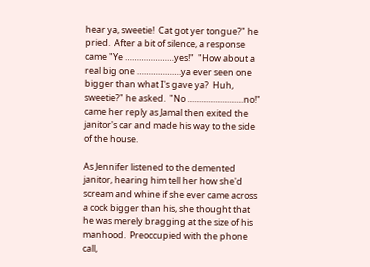hear ya, sweetie!  Cat got yer tongue?" he pried.  After a bit of silence, a response came "Ye …………………yes!"  "How about a real big one ……………….ya ever seen one bigger than what I's gave ya?  Huh, sweetie?" he asked.  "No ……………………no!" came her reply as Jamal then exited the janitor's car and made his way to the side of the house.

As Jennifer listened to the demented janitor, hearing him tell her how she'd scream and whine if she ever came across a cock bigger than his, she thought that he was merely bragging at the size of his manhood.  Preoccupied with the phone call,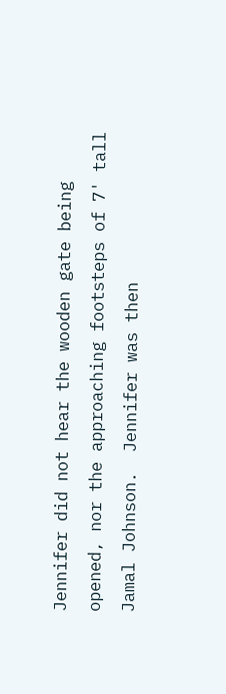Jennifer did not hear the wooden gate being opened, nor the approaching footsteps of 7' tall Jamal Johnson.  Jennifer was then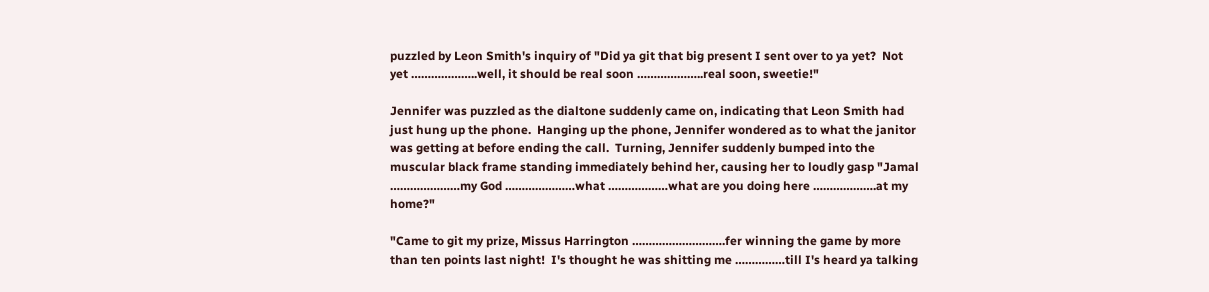puzzled by Leon Smith's inquiry of "Did ya git that big present I sent over to ya yet?  Not yet ………………..well, it should be real soon ………………..real soon, sweetie!"

Jennifer was puzzled as the dialtone suddenly came on, indicating that Leon Smith had just hung up the phone.  Hanging up the phone, Jennifer wondered as to what the janitor was getting at before ending the call.  Turning, Jennifer suddenly bumped into the muscular black frame standing immediately behind her, causing her to loudly gasp "Jamal …………………my God …………………what ………………what are you doing here ……………….at my home?"

"Came to git my prize, Missus Harrington ……………………….fer winning the game by more than ten points last night!  I's thought he was shitting me ……………till I's heard ya talking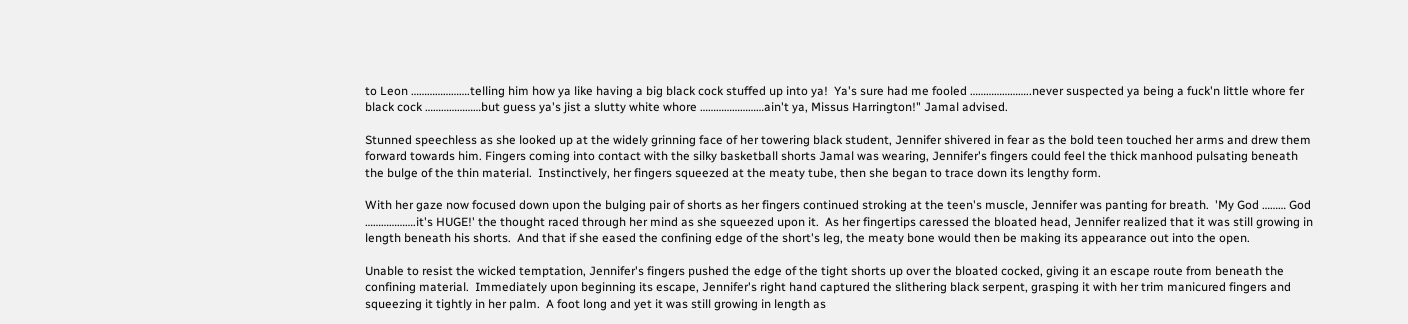to Leon ………………….telling him how ya like having a big black cock stuffed up into ya!  Ya's sure had me fooled …………………..never suspected ya being a fuck'n little whore fer black cock …………………but guess ya's jist a slutty white whore ……………………ain't ya, Missus Harrington!" Jamal advised.

Stunned speechless as she looked up at the widely grinning face of her towering black student, Jennifer shivered in fear as the bold teen touched her arms and drew them forward towards him. Fingers coming into contact with the silky basketball shorts Jamal was wearing, Jennifer's fingers could feel the thick manhood pulsating beneath the bulge of the thin material.  Instinctively, her fingers squeezed at the meaty tube, then she began to trace down its lengthy form.

With her gaze now focused down upon the bulging pair of shorts as her fingers continued stroking at the teen's muscle, Jennifer was panting for breath.  'My God ……… God ……………….it's HUGE!' the thought raced through her mind as she squeezed upon it.  As her fingertips caressed the bloated head, Jennifer realized that it was still growing in length beneath his shorts.  And that if she eased the confining edge of the short's leg, the meaty bone would then be making its appearance out into the open.

Unable to resist the wicked temptation, Jennifer's fingers pushed the edge of the tight shorts up over the bloated cocked, giving it an escape route from beneath the confining material.  Immediately upon beginning its escape, Jennifer's right hand captured the slithering black serpent, grasping it with her trim manicured fingers and squeezing it tightly in her palm.  A foot long and yet it was still growing in length as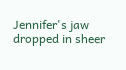Jennifer's jaw dropped in sheer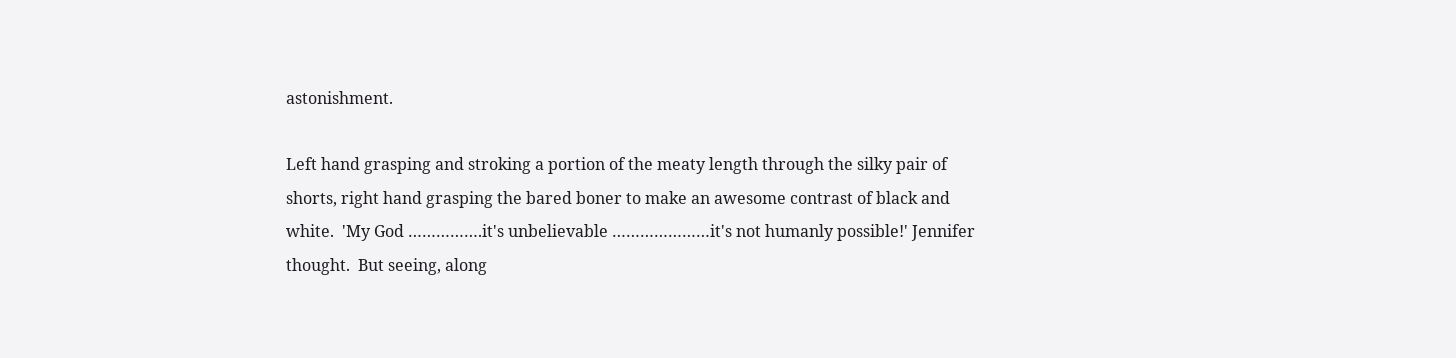astonishment.

Left hand grasping and stroking a portion of the meaty length through the silky pair of shorts, right hand grasping the bared boner to make an awesome contrast of black and white.  'My God …………….it's unbelievable …………………it's not humanly possible!' Jennifer thought.  But seeing, along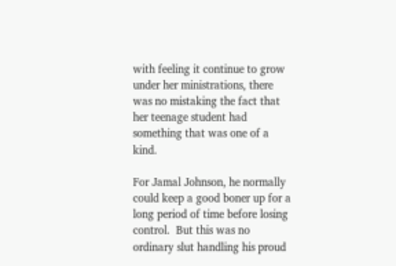with feeling it continue to grow under her ministrations, there was no mistaking the fact that her teenage student had something that was one of a kind.

For Jamal Johnson, he normally could keep a good boner up for a long period of time before losing control.  But this was no ordinary slut handling his proud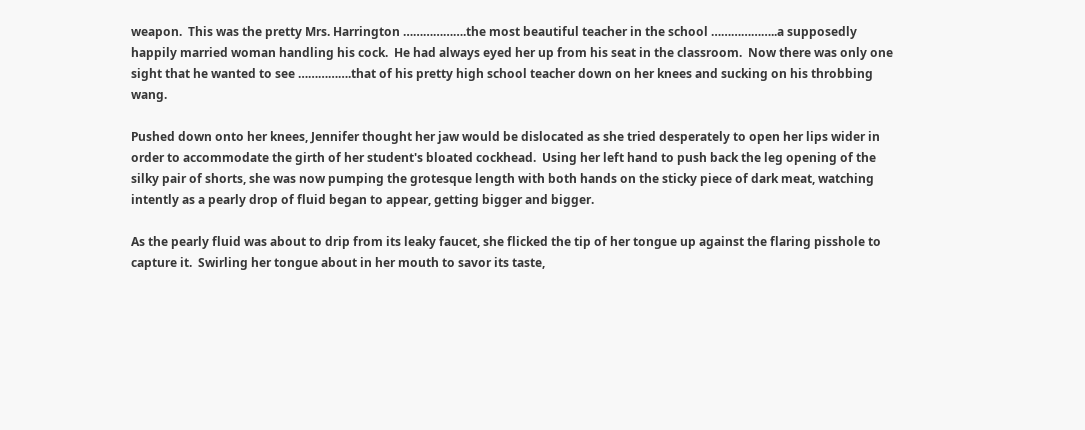weapon.  This was the pretty Mrs. Harrington ……………….the most beautiful teacher in the school ………………..a supposedly happily married woman handling his cock.  He had always eyed her up from his seat in the classroom.  Now there was only one sight that he wanted to see …………….that of his pretty high school teacher down on her knees and sucking on his throbbing wang.

Pushed down onto her knees, Jennifer thought her jaw would be dislocated as she tried desperately to open her lips wider in order to accommodate the girth of her student's bloated cockhead.  Using her left hand to push back the leg opening of the silky pair of shorts, she was now pumping the grotesque length with both hands on the sticky piece of dark meat, watching intently as a pearly drop of fluid began to appear, getting bigger and bigger.

As the pearly fluid was about to drip from its leaky faucet, she flicked the tip of her tongue up against the flaring pisshole to capture it.  Swirling her tongue about in her mouth to savor its taste,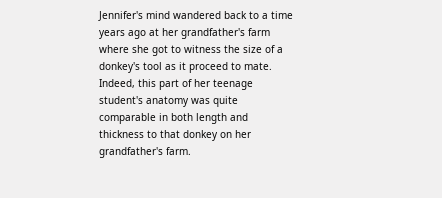Jennifer's mind wandered back to a time years ago at her grandfather's farm where she got to witness the size of a donkey's tool as it proceed to mate.  Indeed, this part of her teenage student's anatomy was quite comparable in both length and thickness to that donkey on her grandfather's farm.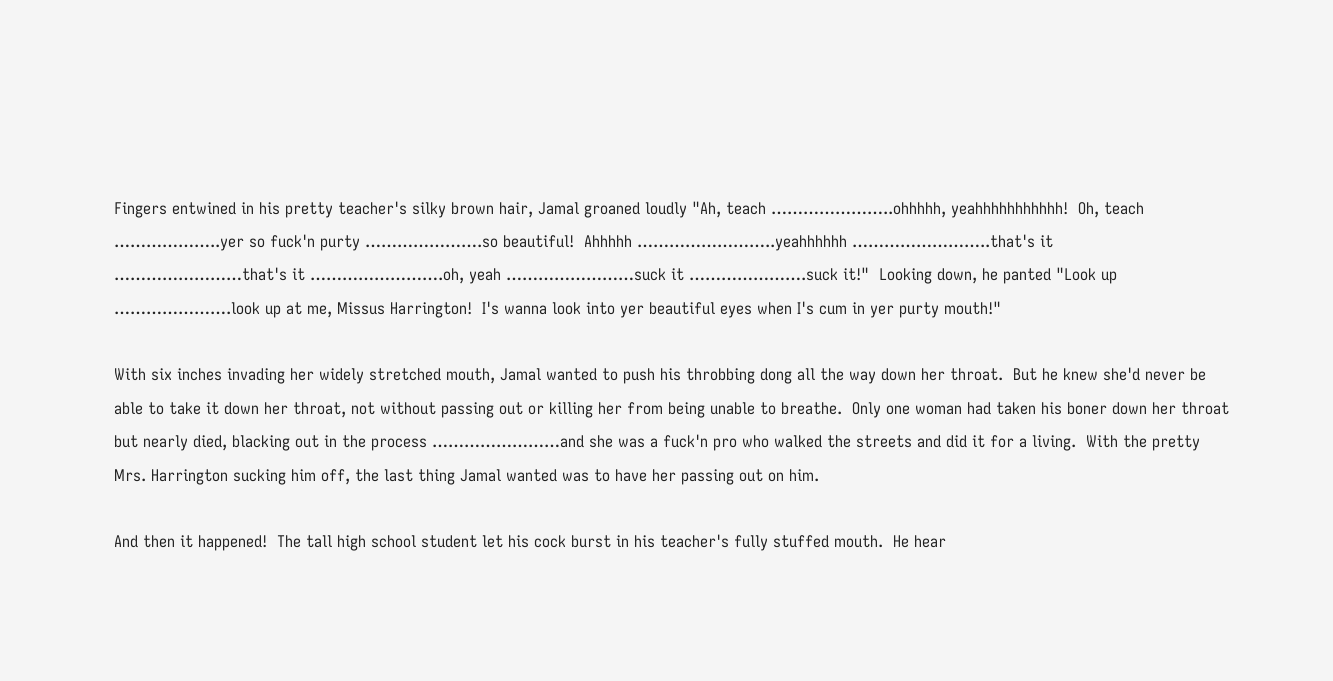Fingers entwined in his pretty teacher's silky brown hair, Jamal groaned loudly "Ah, teach …………………..ohhhhh, yeahhhhhhhhhhh!  Oh, teach ………………..yer so fuck'n purty ………………….so beautiful!  Ahhhhh ……………………..yeahhhhhh ……………………..that's it ……………………that's it …………………….oh, yeah ……………………suck it ………………….suck it!"  Looking down, he panted "Look up ………………….look up at me, Missus Harrington!  I's wanna look into yer beautiful eyes when I's cum in yer purty mouth!"

With six inches invading her widely stretched mouth, Jamal wanted to push his throbbing dong all the way down her throat.  But he knew she'd never be able to take it down her throat, not without passing out or killing her from being unable to breathe.  Only one woman had taken his boner down her throat but nearly died, blacking out in the process ……………………and she was a fuck'n pro who walked the streets and did it for a living.  With the pretty Mrs. Harrington sucking him off, the last thing Jamal wanted was to have her passing out on him.

And then it happened!  The tall high school student let his cock burst in his teacher's fully stuffed mouth.  He hear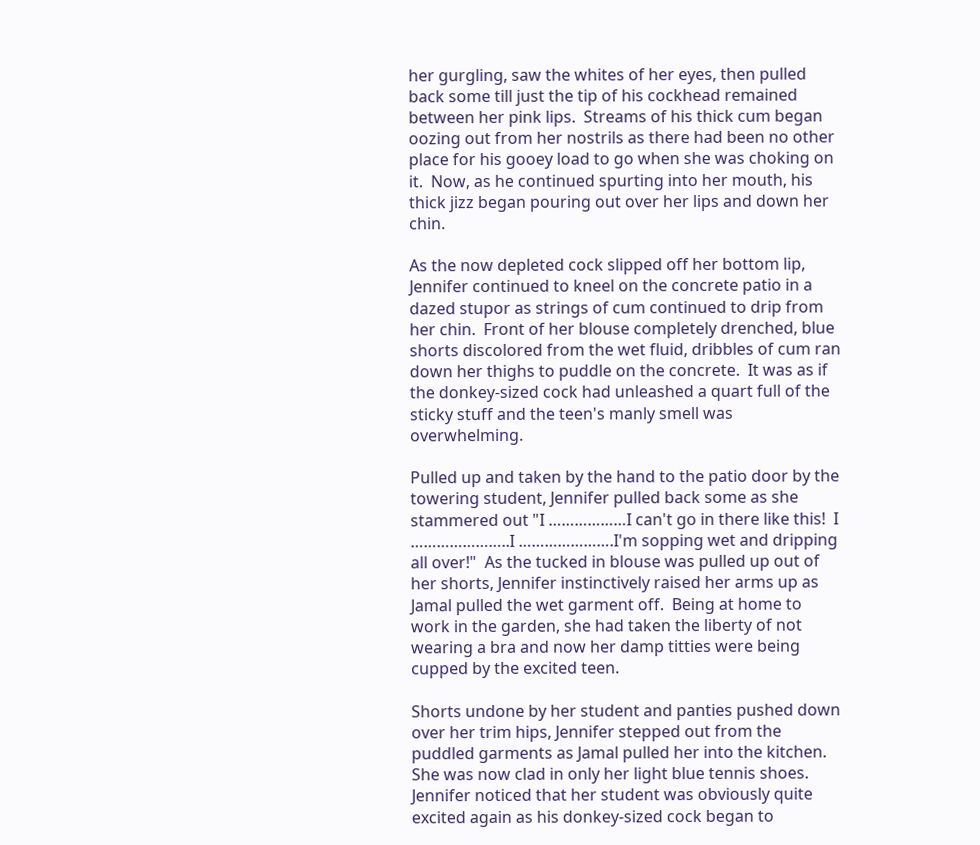her gurgling, saw the whites of her eyes, then pulled back some till just the tip of his cockhead remained between her pink lips.  Streams of his thick cum began oozing out from her nostrils as there had been no other place for his gooey load to go when she was choking on it.  Now, as he continued spurting into her mouth, his thick jizz began pouring out over her lips and down her chin.

As the now depleted cock slipped off her bottom lip, Jennifer continued to kneel on the concrete patio in a dazed stupor as strings of cum continued to drip from her chin.  Front of her blouse completely drenched, blue shorts discolored from the wet fluid, dribbles of cum ran down her thighs to puddle on the concrete.  It was as if the donkey-sized cock had unleashed a quart full of the sticky stuff and the teen's manly smell was overwhelming.

Pulled up and taken by the hand to the patio door by the towering student, Jennifer pulled back some as she stammered out "I ………………I can't go in there like this!  I …………………..I ………………….I'm sopping wet and dripping all over!"  As the tucked in blouse was pulled up out of her shorts, Jennifer instinctively raised her arms up as Jamal pulled the wet garment off.  Being at home to work in the garden, she had taken the liberty of not wearing a bra and now her damp titties were being cupped by the excited teen.

Shorts undone by her student and panties pushed down over her trim hips, Jennifer stepped out from the puddled garments as Jamal pulled her into the kitchen.  She was now clad in only her light blue tennis shoes.  Jennifer noticed that her student was obviously quite excited again as his donkey-sized cock began to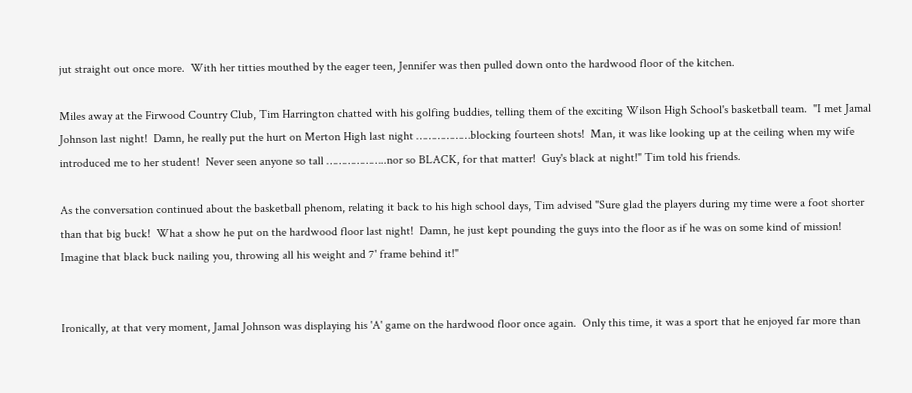jut straight out once more.  With her titties mouthed by the eager teen, Jennifer was then pulled down onto the hardwood floor of the kitchen.

Miles away at the Firwood Country Club, Tim Harrington chatted with his golfing buddies, telling them of the exciting Wilson High School's basketball team.  "I met Jamal Johnson last night!  Damn, he really put the hurt on Merton High last night ………………blocking fourteen shots!  Man, it was like looking up at the ceiling when my wife introduced me to her student!  Never seen anyone so tall ………………..nor so BLACK, for that matter!  Guy's black at night!" Tim told his friends.

As the conversation continued about the basketball phenom, relating it back to his high school days, Tim advised "Sure glad the players during my time were a foot shorter than that big buck!  What a show he put on the hardwood floor last night!  Damn, he just kept pounding the guys into the floor as if he was on some kind of mission!  Imagine that black buck nailing you, throwing all his weight and 7' frame behind it!"


Ironically, at that very moment, Jamal Johnson was displaying his 'A' game on the hardwood floor once again.  Only this time, it was a sport that he enjoyed far more than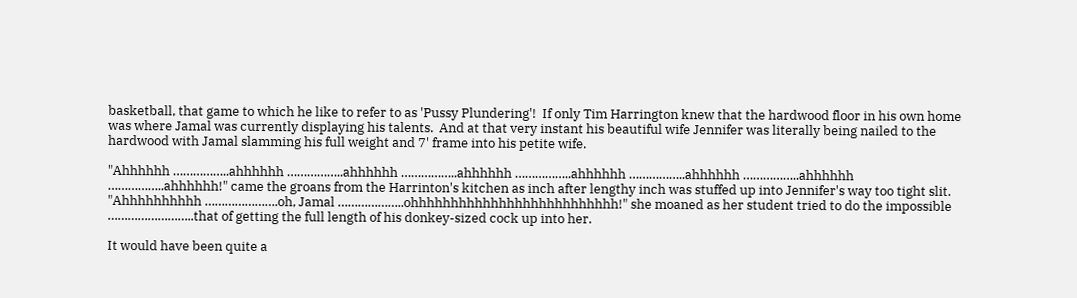basketball, that game to which he like to refer to as 'Pussy Plundering'!  If only Tim Harrington knew that the hardwood floor in his own home was where Jamal was currently displaying his talents.  And at that very instant his beautiful wife Jennifer was literally being nailed to the hardwood with Jamal slamming his full weight and 7' frame into his petite wife.

"Ahhhhhh ……………..ahhhhhh ……………..ahhhhhh ……………..ahhhhhh ……………..ahhhhhh ……………..ahhhhhh ……………..ahhhhhh ……………..ahhhhhh!" came the groans from the Harrinton's kitchen as inch after lengthy inch was stuffed up into Jennifer's way too tight slit.  "Ahhhhhhhhhh ………………….oh, Jamal ………………..ohhhhhhhhhhhhhhhhhhhhhhhhhh!" she moaned as her student tried to do the impossible ……………………..that of getting the full length of his donkey-sized cock up into her.

It would have been quite a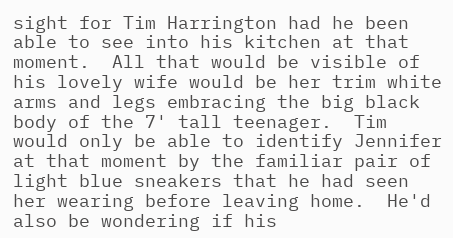sight for Tim Harrington had he been able to see into his kitchen at that moment.  All that would be visible of his lovely wife would be her trim white arms and legs embracing the big black body of the 7' tall teenager.  Tim would only be able to identify Jennifer at that moment by the familiar pair of light blue sneakers that he had seen her wearing before leaving home.  He'd also be wondering if his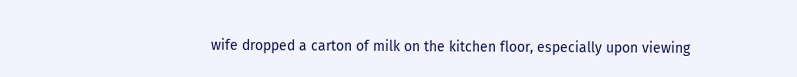wife dropped a carton of milk on the kitchen floor, especially upon viewing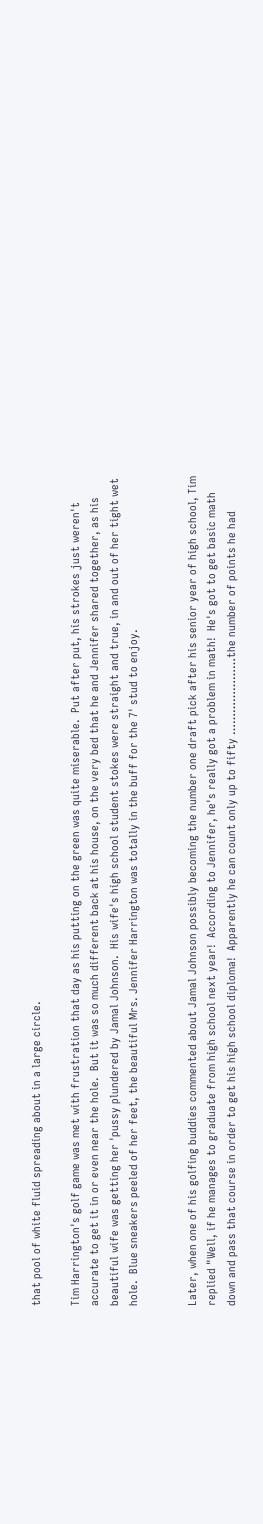that pool of white fluid spreading about in a large circle.

Tim Harrington's golf game was met with frustration that day as his putting on the green was quite miserable.  Put after put, his strokes just weren't accurate to get it in or even near the hole.  But it was so much different back at his house, on the very bed that he and Jennifer shared together, as his beautiful wife was getting her 'pussy plundered by Jamal Johnson.  His wife's high school student stokes were straight and true, in and out of her tight wet hole.  Blue sneakers peeled of her feet, the beautiful Mrs. Jennifer Harrington was totally in the buff for the 7' stud to enjoy.


Later, when one of his golfing buddies commented about Jamal Johnson possibly becoming the number one draft pick after his senior year of high school, Tim replied "Well, if he manages to graduate from high school next year!  According to Jennifer, he's really got a problem in math!  He's got to get basic math down and pass that course in order to get his high school diploma!  Apparently he can count only up to fifty …………………the number of points he had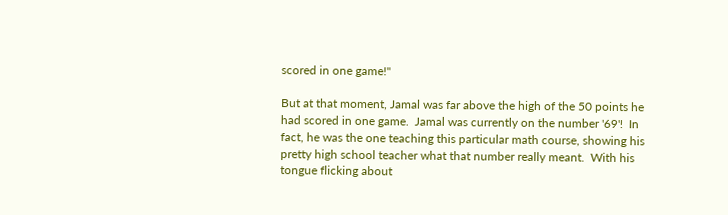scored in one game!"

But at that moment, Jamal was far above the high of the 50 points he had scored in one game.  Jamal was currently on the number '69'!  In fact, he was the one teaching this particular math course, showing his pretty high school teacher what that number really meant.  With his tongue flicking about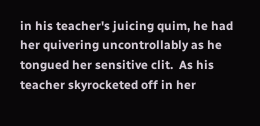in his teacher's juicing quim, he had her quivering uncontrollably as he tongued her sensitive clit.  As his teacher skyrocketed off in her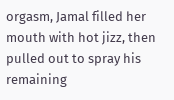orgasm, Jamal filled her mouth with hot jizz, then pulled out to spray his remaining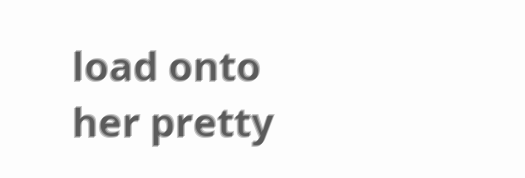load onto her pretty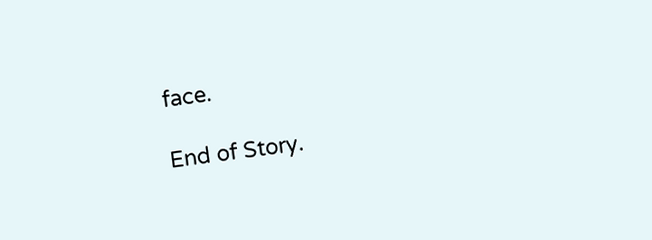face.

End of Story.